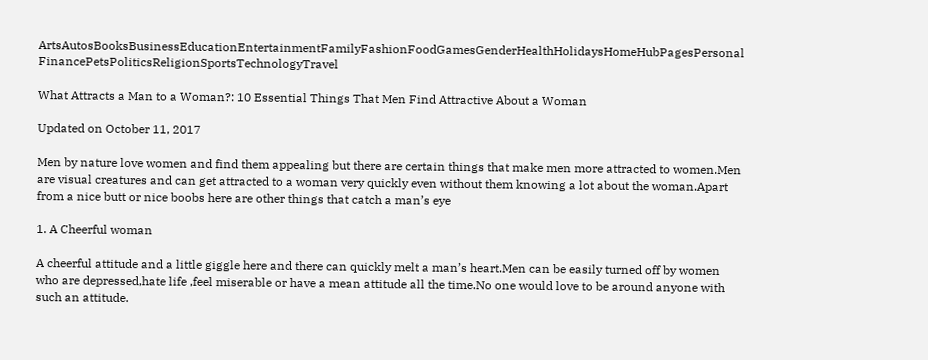ArtsAutosBooksBusinessEducationEntertainmentFamilyFashionFoodGamesGenderHealthHolidaysHomeHubPagesPersonal FinancePetsPoliticsReligionSportsTechnologyTravel

What Attracts a Man to a Woman?: 10 Essential Things That Men Find Attractive About a Woman

Updated on October 11, 2017

Men by nature love women and find them appealing but there are certain things that make men more attracted to women.Men are visual creatures and can get attracted to a woman very quickly even without them knowing a lot about the woman.Apart from a nice butt or nice boobs here are other things that catch a man’s eye

1. A Cheerful woman

A cheerful attitude and a little giggle here and there can quickly melt a man’s heart.Men can be easily turned off by women who are depressed,hate life ,feel miserable or have a mean attitude all the time.No one would love to be around anyone with such an attitude.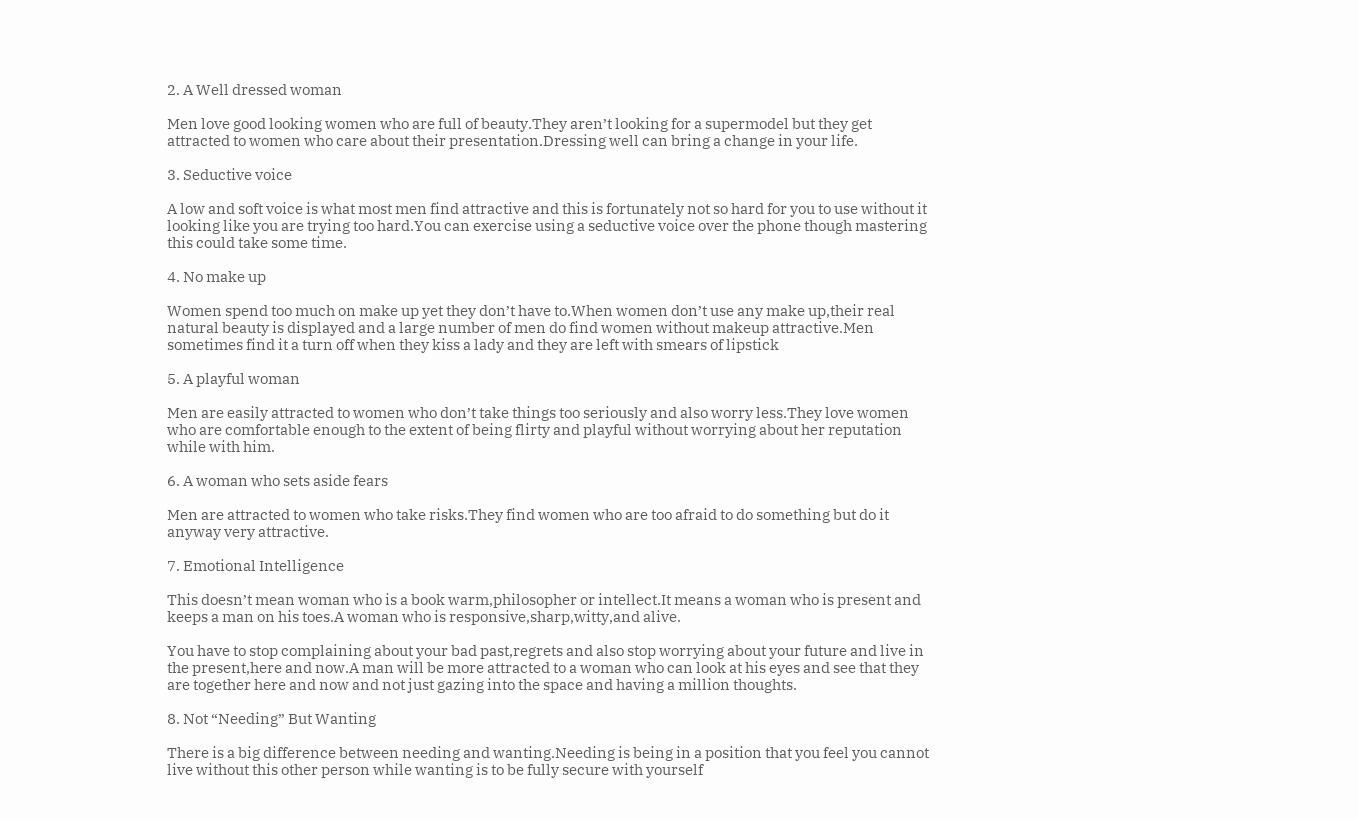2. A Well dressed woman

Men love good looking women who are full of beauty.They aren’t looking for a supermodel but they get attracted to women who care about their presentation.Dressing well can bring a change in your life.

3. Seductive voice

A low and soft voice is what most men find attractive and this is fortunately not so hard for you to use without it looking like you are trying too hard.You can exercise using a seductive voice over the phone though mastering this could take some time.

4. No make up

Women spend too much on make up yet they don’t have to.When women don’t use any make up,their real natural beauty is displayed and a large number of men do find women without makeup attractive.Men sometimes find it a turn off when they kiss a lady and they are left with smears of lipstick

5. A playful woman

Men are easily attracted to women who don’t take things too seriously and also worry less.They love women who are comfortable enough to the extent of being flirty and playful without worrying about her reputation while with him.

6. A woman who sets aside fears

Men are attracted to women who take risks.They find women who are too afraid to do something but do it anyway very attractive.

7. Emotional Intelligence

This doesn’t mean woman who is a book warm,philosopher or intellect.It means a woman who is present and keeps a man on his toes.A woman who is responsive,sharp,witty,and alive.

You have to stop complaining about your bad past,regrets and also stop worrying about your future and live in the present,here and now.A man will be more attracted to a woman who can look at his eyes and see that they are together here and now and not just gazing into the space and having a million thoughts.

8. Not “Needing” But Wanting

There is a big difference between needing and wanting.Needing is being in a position that you feel you cannot live without this other person while wanting is to be fully secure with yourself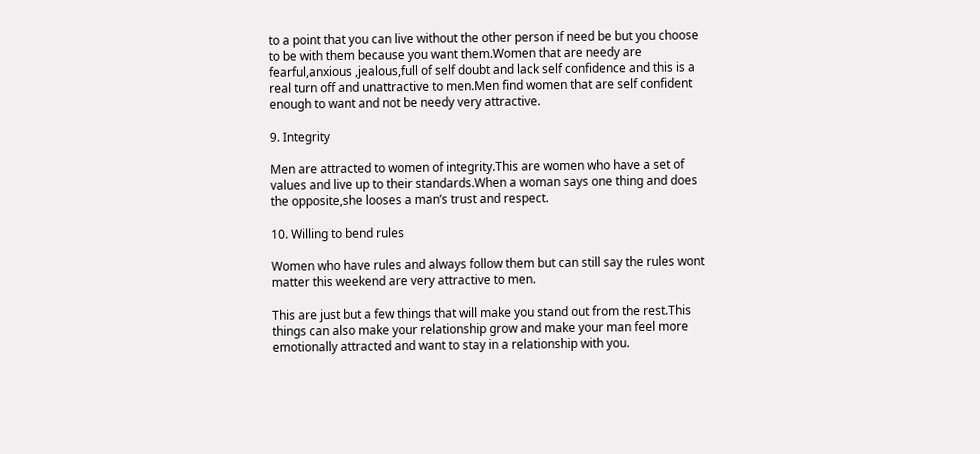to a point that you can live without the other person if need be but you choose to be with them because you want them.Women that are needy are fearful,anxious ,jealous,full of self doubt and lack self confidence and this is a real turn off and unattractive to men.Men find women that are self confident enough to want and not be needy very attractive.

9. Integrity

Men are attracted to women of integrity.This are women who have a set of values and live up to their standards.When a woman says one thing and does the opposite,she looses a man’s trust and respect.

10. Willing to bend rules

Women who have rules and always follow them but can still say the rules wont matter this weekend are very attractive to men.

This are just but a few things that will make you stand out from the rest.This things can also make your relationship grow and make your man feel more emotionally attracted and want to stay in a relationship with you.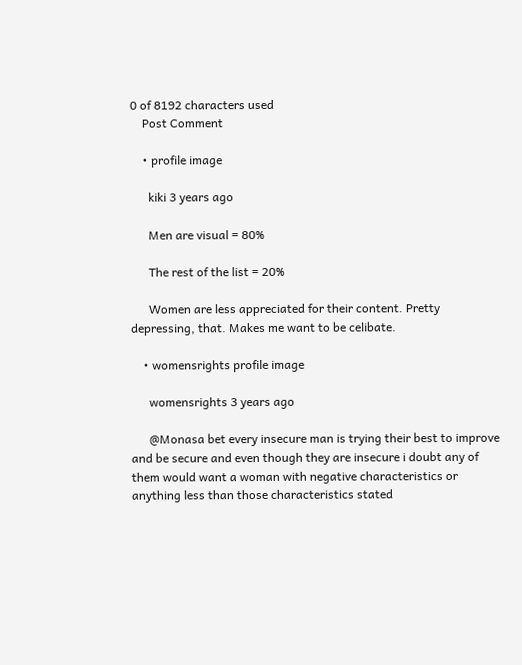0 of 8192 characters used
    Post Comment

    • profile image

      kiki 3 years ago

      Men are visual = 80%

      The rest of the list = 20%

      Women are less appreciated for their content. Pretty depressing, that. Makes me want to be celibate.

    • womensrights profile image

      womensrights 3 years ago

      @Monasa bet every insecure man is trying their best to improve and be secure and even though they are insecure i doubt any of them would want a woman with negative characteristics or anything less than those characteristics stated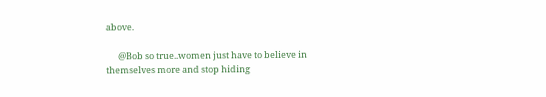above.

      @Bob so true..women just have to believe in themselves more and stop hiding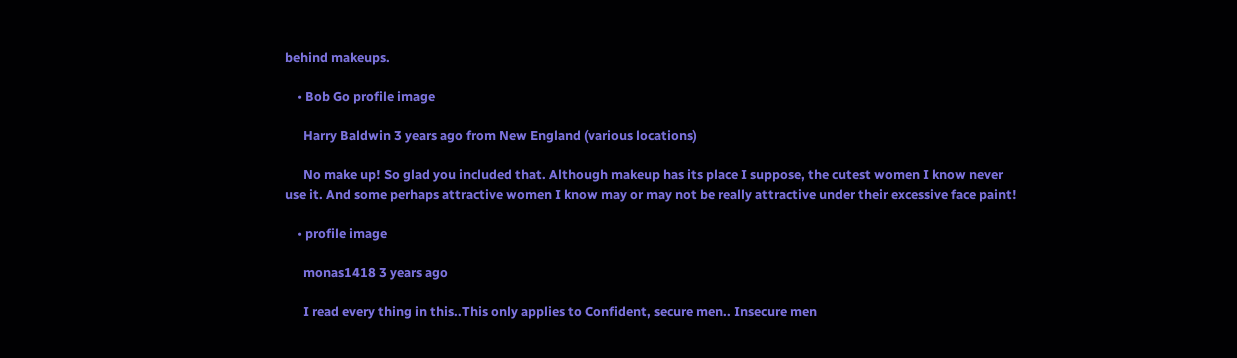behind makeups.

    • Bob Go profile image

      Harry Baldwin 3 years ago from New England (various locations)

      No make up! So glad you included that. Although makeup has its place I suppose, the cutest women I know never use it. And some perhaps attractive women I know may or may not be really attractive under their excessive face paint!

    • profile image

      monas1418 3 years ago

      I read every thing in this..This only applies to Confident, secure men.. Insecure men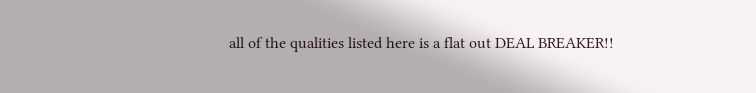all of the qualities listed here is a flat out DEAL BREAKER!!